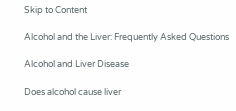Skip to Content

Alcohol and the Liver: Frequently Asked Questions

Alcohol and Liver Disease

Does alcohol cause liver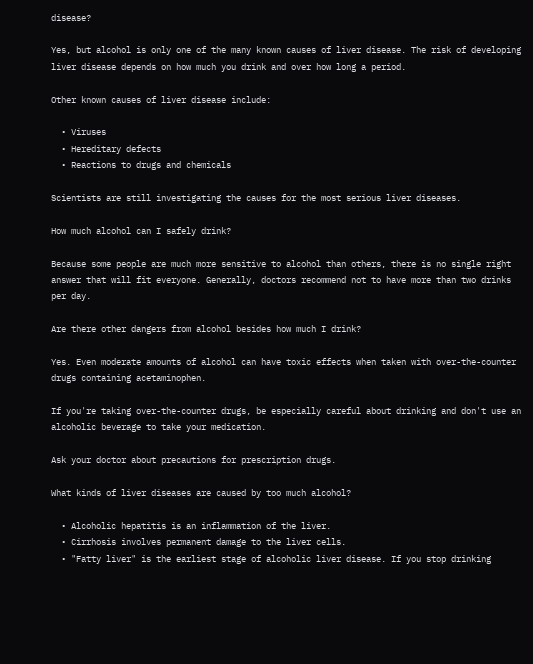disease?

Yes, but alcohol is only one of the many known causes of liver disease. The risk of developing liver disease depends on how much you drink and over how long a period.

Other known causes of liver disease include:

  • Viruses
  • Hereditary defects
  • Reactions to drugs and chemicals

Scientists are still investigating the causes for the most serious liver diseases.

How much alcohol can I safely drink?

Because some people are much more sensitive to alcohol than others, there is no single right answer that will fit everyone. Generally, doctors recommend not to have more than two drinks per day.

Are there other dangers from alcohol besides how much I drink?

Yes. Even moderate amounts of alcohol can have toxic effects when taken with over-the-counter drugs containing acetaminophen.

If you're taking over-the-counter drugs, be especially careful about drinking and don't use an alcoholic beverage to take your medication.

Ask your doctor about precautions for prescription drugs.

What kinds of liver diseases are caused by too much alcohol?

  • Alcoholic hepatitis is an inflammation of the liver.
  • Cirrhosis involves permanent damage to the liver cells.
  • "Fatty liver" is the earliest stage of alcoholic liver disease. If you stop drinking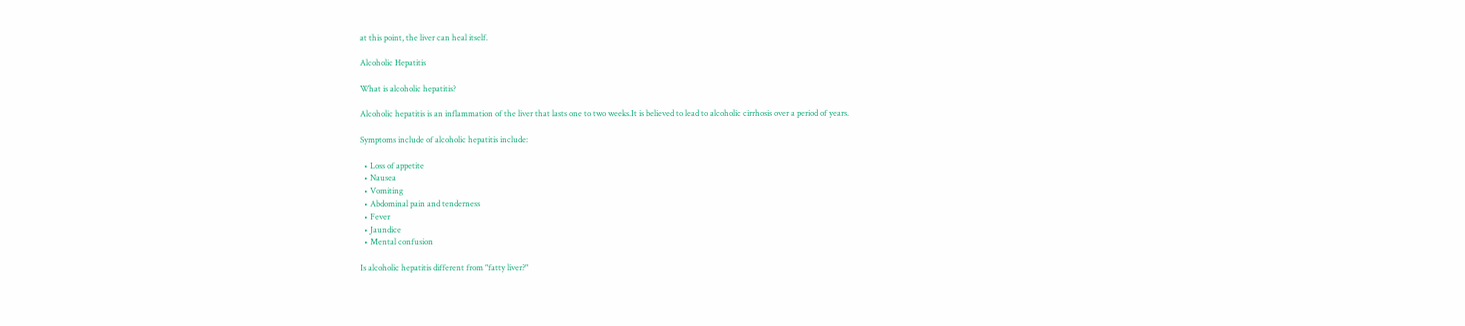at this point, the liver can heal itself.

Alcoholic Hepatitis

What is alcoholic hepatitis?

Alcoholic hepatitis is an inflammation of the liver that lasts one to two weeks.It is believed to lead to alcoholic cirrhosis over a period of years.

Symptoms include of alcoholic hepatitis include:

  • Loss of appetite
  • Nausea
  • Vomiting
  • Abdominal pain and tenderness
  • Fever
  • Jaundice
  • Mental confusion

Is alcoholic hepatitis different from "fatty liver?"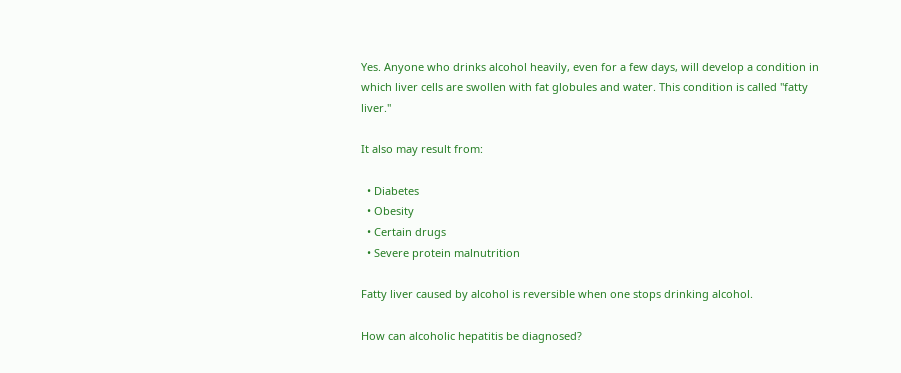Yes. Anyone who drinks alcohol heavily, even for a few days, will develop a condition in which liver cells are swollen with fat globules and water. This condition is called "fatty liver."

It also may result from:

  • Diabetes
  • Obesity
  • Certain drugs
  • Severe protein malnutrition

Fatty liver caused by alcohol is reversible when one stops drinking alcohol.

How can alcoholic hepatitis be diagnosed?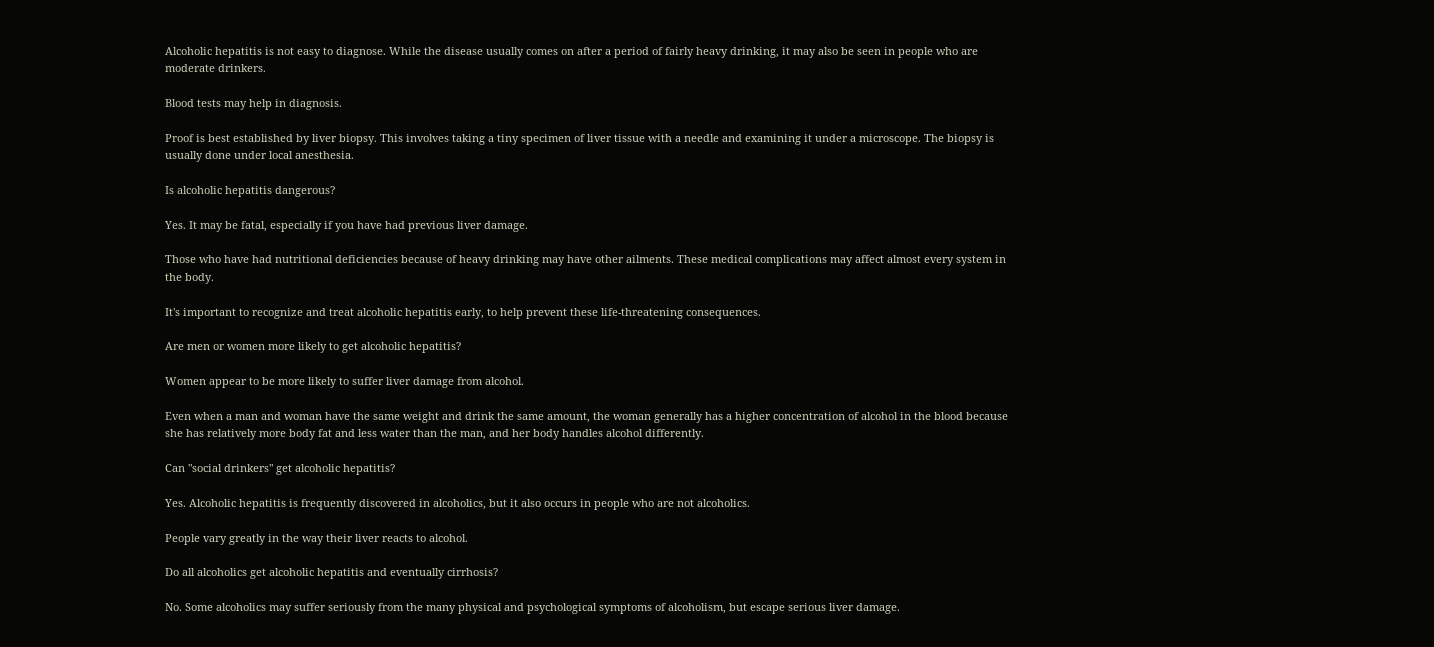Alcoholic hepatitis is not easy to diagnose. While the disease usually comes on after a period of fairly heavy drinking, it may also be seen in people who are moderate drinkers.

Blood tests may help in diagnosis.

Proof is best established by liver biopsy. This involves taking a tiny specimen of liver tissue with a needle and examining it under a microscope. The biopsy is usually done under local anesthesia.

Is alcoholic hepatitis dangerous?

Yes. It may be fatal, especially if you have had previous liver damage.

Those who have had nutritional deficiencies because of heavy drinking may have other ailments. These medical complications may affect almost every system in the body.

It's important to recognize and treat alcoholic hepatitis early, to help prevent these life-threatening consequences.

Are men or women more likely to get alcoholic hepatitis?

Women appear to be more likely to suffer liver damage from alcohol.

Even when a man and woman have the same weight and drink the same amount, the woman generally has a higher concentration of alcohol in the blood because she has relatively more body fat and less water than the man, and her body handles alcohol differently.

Can "social drinkers" get alcoholic hepatitis?

Yes. Alcoholic hepatitis is frequently discovered in alcoholics, but it also occurs in people who are not alcoholics.

People vary greatly in the way their liver reacts to alcohol.

Do all alcoholics get alcoholic hepatitis and eventually cirrhosis?

No. Some alcoholics may suffer seriously from the many physical and psychological symptoms of alcoholism, but escape serious liver damage.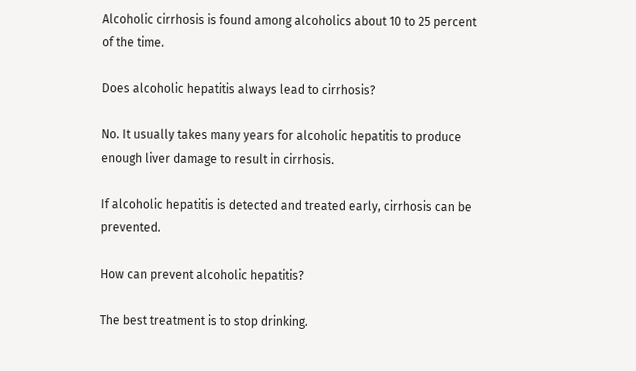Alcoholic cirrhosis is found among alcoholics about 10 to 25 percent of the time.

Does alcoholic hepatitis always lead to cirrhosis?

No. It usually takes many years for alcoholic hepatitis to produce enough liver damage to result in cirrhosis.

If alcoholic hepatitis is detected and treated early, cirrhosis can be prevented.

How can prevent alcoholic hepatitis?

The best treatment is to stop drinking.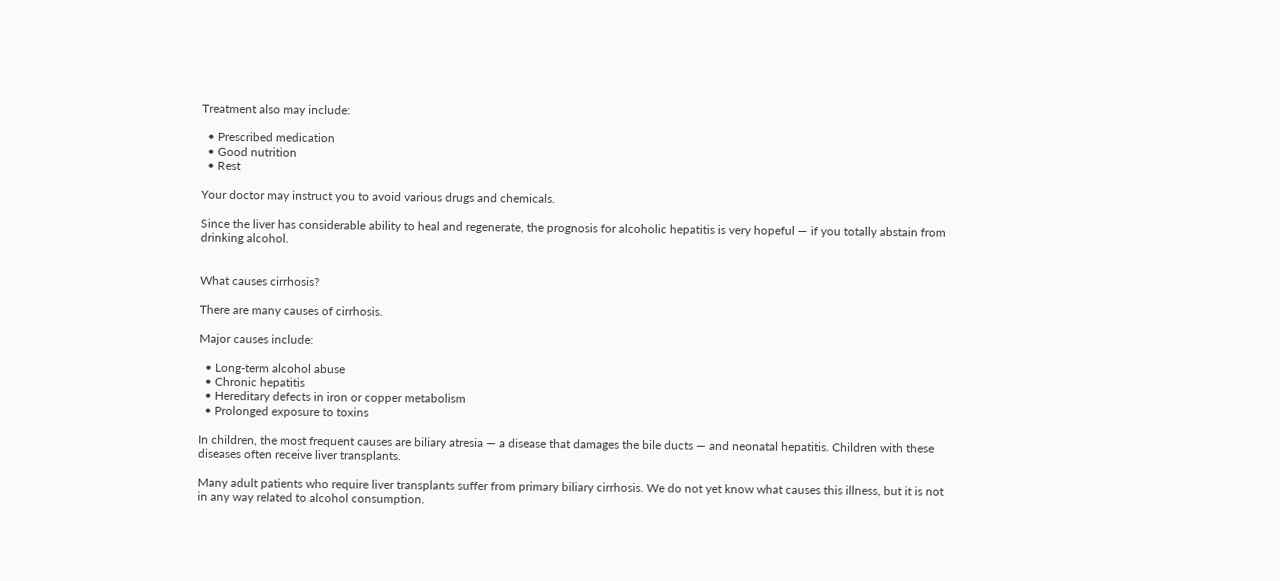Treatment also may include:

  • Prescribed medication
  • Good nutrition
  • Rest

Your doctor may instruct you to avoid various drugs and chemicals.

Since the liver has considerable ability to heal and regenerate, the prognosis for alcoholic hepatitis is very hopeful — if you totally abstain from drinking alcohol.


What causes cirrhosis?

There are many causes of cirrhosis.

Major causes include:

  • Long-term alcohol abuse
  • Chronic hepatitis
  • Hereditary defects in iron or copper metabolism
  • Prolonged exposure to toxins

In children, the most frequent causes are biliary atresia — a disease that damages the bile ducts — and neonatal hepatitis. Children with these diseases often receive liver transplants.

Many adult patients who require liver transplants suffer from primary biliary cirrhosis. We do not yet know what causes this illness, but it is not in any way related to alcohol consumption.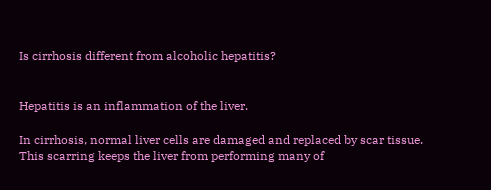Is cirrhosis different from alcoholic hepatitis?


Hepatitis is an inflammation of the liver.

In cirrhosis, normal liver cells are damaged and replaced by scar tissue. This scarring keeps the liver from performing many of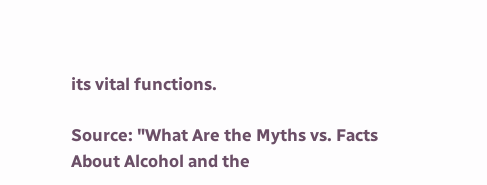its vital functions.

Source: "What Are the Myths vs. Facts About Alcohol and the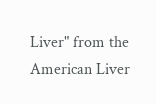Liver" from the American Liver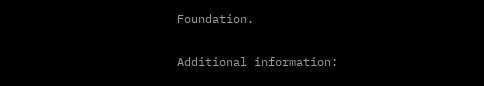Foundation.

Additional information: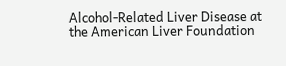Alcohol-Related Liver Disease at the American Liver Foundation